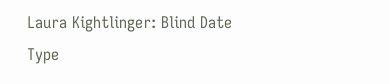Laura Kightlinger: Blind Date Type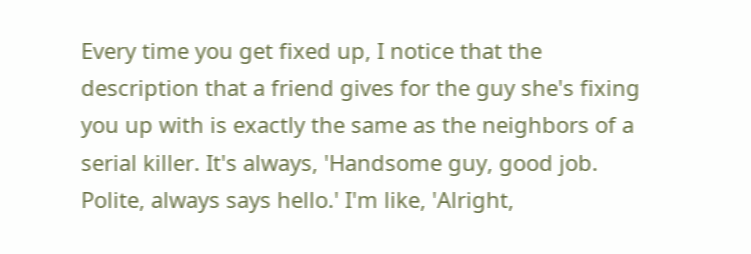Every time you get fixed up, I notice that the description that a friend gives for the guy she's fixing you up with is exactly the same as the neighbors of a serial killer. It's always, 'Handsome guy, good job. Polite, always says hello.' I'm like, 'Alright,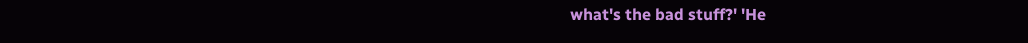what's the bad stuff?' 'He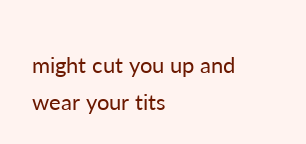might cut you up and wear your tits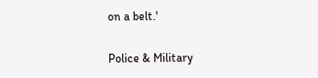on a belt.'

Police & Military